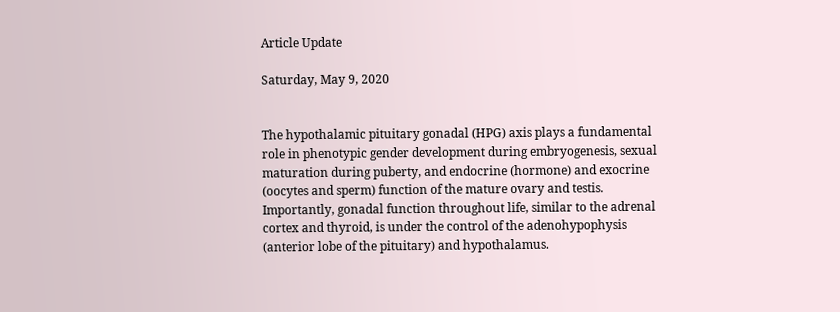Article Update

Saturday, May 9, 2020


The hypothalamic pituitary gonadal (HPG) axis plays a fundamental role in phenotypic gender development during embryogenesis, sexual maturation during puberty, and endocrine (hormone) and exocrine (oocytes and sperm) function of the mature ovary and testis. Importantly, gonadal function throughout life, similar to the adrenal cortex and thyroid, is under the control of the adenohypophysis (anterior lobe of the pituitary) and hypothalamus.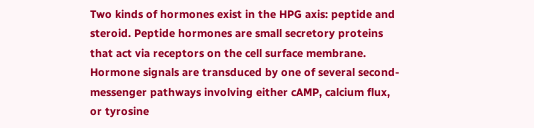Two kinds of hormones exist in the HPG axis: peptide and steroid. Peptide hormones are small secretory proteins that act via receptors on the cell surface membrane. Hormone signals are transduced by one of several second-messenger pathways involving either cAMP, calcium flux, or tyrosine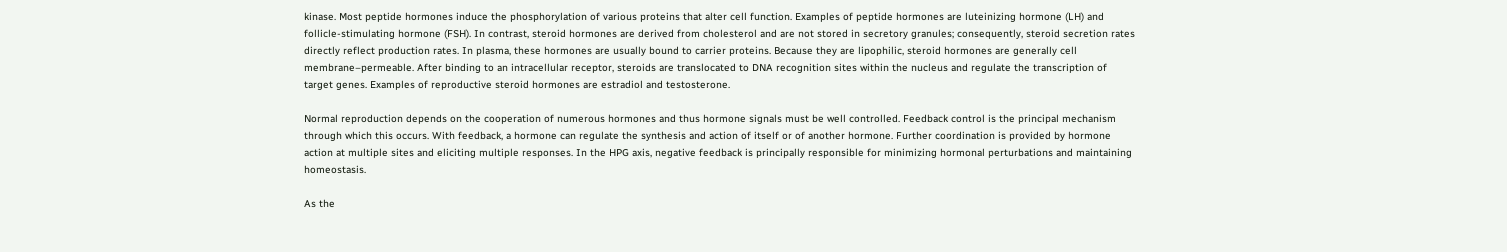kinase. Most peptide hormones induce the phosphorylation of various proteins that alter cell function. Examples of peptide hormones are luteinizing hormone (LH) and follicle-stimulating hormone (FSH). In contrast, steroid hormones are derived from cholesterol and are not stored in secretory granules; consequently, steroid secretion rates directly reflect production rates. In plasma, these hormones are usually bound to carrier proteins. Because they are lipophilic, steroid hormones are generally cell membrane–permeable. After binding to an intracellular receptor, steroids are translocated to DNA recognition sites within the nucleus and regulate the transcription of target genes. Examples of reproductive steroid hormones are estradiol and testosterone.

Normal reproduction depends on the cooperation of numerous hormones and thus hormone signals must be well controlled. Feedback control is the principal mechanism through which this occurs. With feedback, a hormone can regulate the synthesis and action of itself or of another hormone. Further coordination is provided by hormone action at multiple sites and eliciting multiple responses. In the HPG axis, negative feedback is principally responsible for minimizing hormonal perturbations and maintaining homeostasis.

As the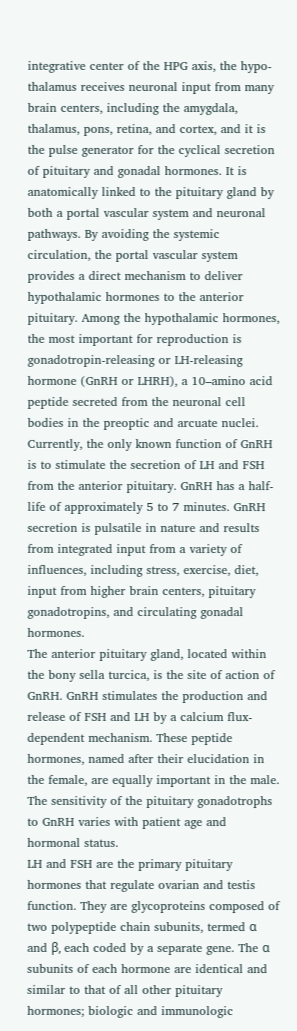integrative center of the HPG axis, the hypo- thalamus receives neuronal input from many brain centers, including the amygdala, thalamus, pons, retina, and cortex, and it is the pulse generator for the cyclical secretion of pituitary and gonadal hormones. It is anatomically linked to the pituitary gland by both a portal vascular system and neuronal pathways. By avoiding the systemic circulation, the portal vascular system provides a direct mechanism to deliver hypothalamic hormones to the anterior pituitary. Among the hypothalamic hormones, the most important for reproduction is gonadotropin-releasing or LH-releasing hormone (GnRH or LHRH), a 10–amino acid peptide secreted from the neuronal cell bodies in the preoptic and arcuate nuclei. Currently, the only known function of GnRH is to stimulate the secretion of LH and FSH from the anterior pituitary. GnRH has a half-life of approximately 5 to 7 minutes. GnRH secretion is pulsatile in nature and results from integrated input from a variety of influences, including stress, exercise, diet, input from higher brain centers, pituitary gonadotropins, and circulating gonadal hormones.
The anterior pituitary gland, located within the bony sella turcica, is the site of action of GnRH. GnRH stimulates the production and release of FSH and LH by a calcium flux-dependent mechanism. These peptide hormones, named after their elucidation in the female, are equally important in the male. The sensitivity of the pituitary gonadotrophs to GnRH varies with patient age and hormonal status.
LH and FSH are the primary pituitary hormones that regulate ovarian and testis function. They are glycoproteins composed of two polypeptide chain subunits, termed α and β, each coded by a separate gene. The α subunits of each hormone are identical and similar to that of all other pituitary hormones; biologic and immunologic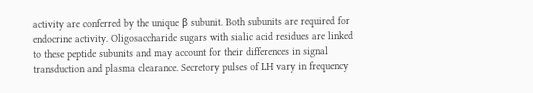activity are conferred by the unique β subunit. Both subunits are required for endocrine activity. Oligosaccharide sugars with sialic acid residues are linked to these peptide subunits and may account for their differences in signal transduction and plasma clearance. Secretory pulses of LH vary in frequency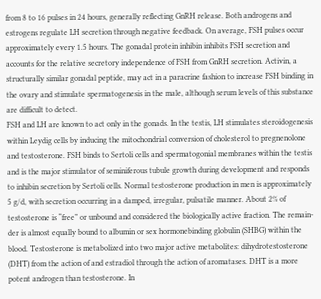from 8 to 16 pulses in 24 hours, generally reflecting GnRH release. Both androgens and estrogens regulate LH secretion through negative feedback. On average, FSH pulses occur approximately every 1.5 hours. The gonadal protein inhibin inhibits FSH secretion and accounts for the relative secretory independence of FSH from GnRH secretion. Activin, a structurally similar gonadal peptide, may act in a paracrine fashion to increase FSH binding in the ovary and stimulate spermatogenesis in the male, although serum levels of this substance are difficult to detect.
FSH and LH are known to act only in the gonads. In the testis, LH stimulates steroidogenesis within Leydig cells by inducing the mitochondrial conversion of cholesterol to pregnenolone and testosterone. FSH binds to Sertoli cells and spermatogonial membranes within the testis and is the major stimulator of seminiferous tubule growth during development and responds to inhibin secretion by Sertoli cells. Normal testosterone production in men is approximately 5 g/d, with secretion occurring in a damped, irregular, pulsatile manner. About 2% of testosterone is “free” or unbound and considered the biologically active fraction. The remain- der is almost equally bound to albumin or sex hormonebinding globulin (SHBG) within the blood. Testosterone is metabolized into two major active metabolites: dihydrotestosterone (DHT) from the action of and estradiol through the action of aromatases. DHT is a more potent androgen than testosterone. In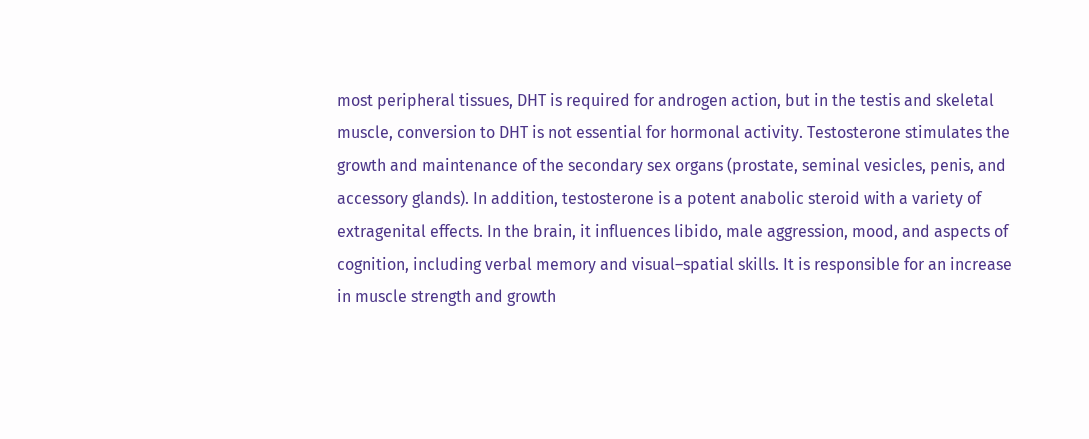most peripheral tissues, DHT is required for androgen action, but in the testis and skeletal muscle, conversion to DHT is not essential for hormonal activity. Testosterone stimulates the growth and maintenance of the secondary sex organs (prostate, seminal vesicles, penis, and accessory glands). In addition, testosterone is a potent anabolic steroid with a variety of extragenital effects. In the brain, it influences libido, male aggression, mood, and aspects of cognition, including verbal memory and visual–spatial skills. It is responsible for an increase in muscle strength and growth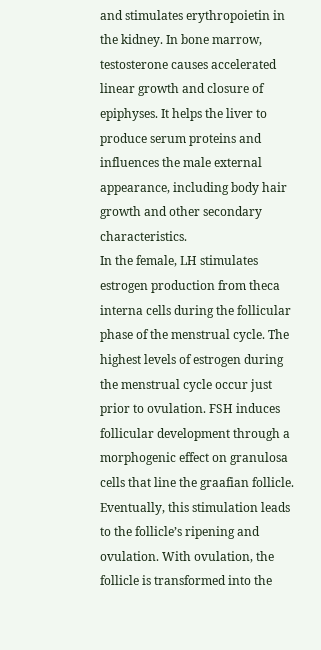and stimulates erythropoietin in the kidney. In bone marrow, testosterone causes accelerated linear growth and closure of epiphyses. It helps the liver to produce serum proteins and influences the male external appearance, including body hair growth and other secondary characteristics.
In the female, LH stimulates estrogen production from theca interna cells during the follicular phase of the menstrual cycle. The highest levels of estrogen during the menstrual cycle occur just prior to ovulation. FSH induces follicular development through a morphogenic effect on granulosa cells that line the graafian follicle. Eventually, this stimulation leads to the follicle’s ripening and ovulation. With ovulation, the follicle is transformed into the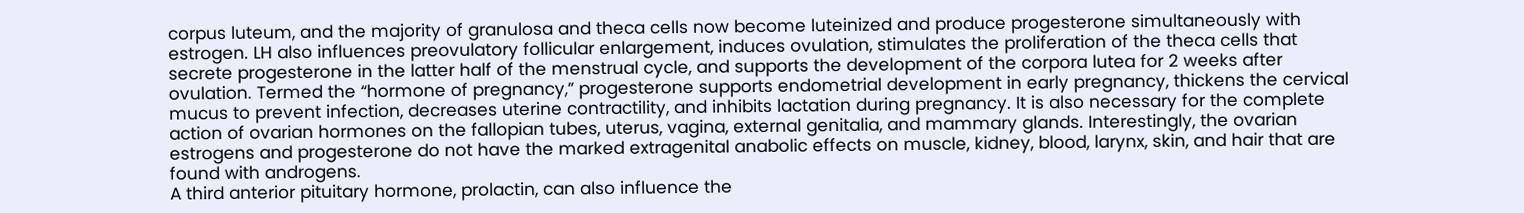corpus luteum, and the majority of granulosa and theca cells now become luteinized and produce progesterone simultaneously with estrogen. LH also influences preovulatory follicular enlargement, induces ovulation, stimulates the proliferation of the theca cells that secrete progesterone in the latter half of the menstrual cycle, and supports the development of the corpora lutea for 2 weeks after ovulation. Termed the “hormone of pregnancy,” progesterone supports endometrial development in early pregnancy, thickens the cervical mucus to prevent infection, decreases uterine contractility, and inhibits lactation during pregnancy. It is also necessary for the complete action of ovarian hormones on the fallopian tubes, uterus, vagina, external genitalia, and mammary glands. Interestingly, the ovarian estrogens and progesterone do not have the marked extragenital anabolic effects on muscle, kidney, blood, larynx, skin, and hair that are found with androgens.
A third anterior pituitary hormone, prolactin, can also influence the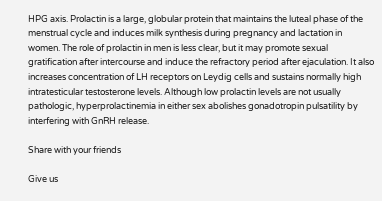HPG axis. Prolactin is a large, globular protein that maintains the luteal phase of the menstrual cycle and induces milk synthesis during pregnancy and lactation in women. The role of prolactin in men is less clear, but it may promote sexual gratification after intercourse and induce the refractory period after ejaculation. It also increases concentration of LH receptors on Leydig cells and sustains normally high intratesticular testosterone levels. Although low prolactin levels are not usually pathologic, hyperprolactinemia in either sex abolishes gonadotropin pulsatility by interfering with GnRH release.

Share with your friends

Give us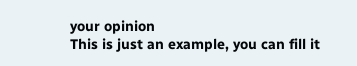your opinion
This is just an example, you can fill it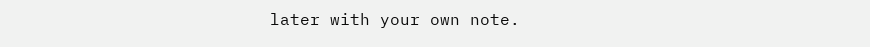later with your own note.